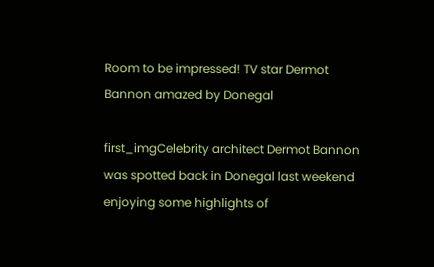Room to be impressed! TV star Dermot Bannon amazed by Donegal

first_imgCelebrity architect Dermot Bannon was spotted back in Donegal last weekend enjoying some highlights of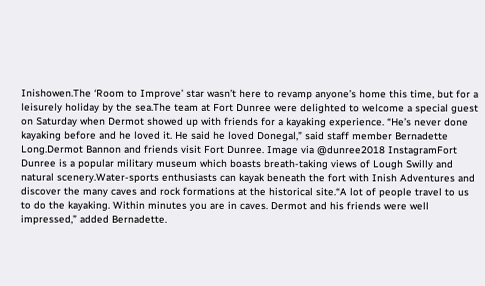Inishowen.The ‘Room to Improve’ star wasn’t here to revamp anyone’s home this time, but for a leisurely holiday by the sea.The team at Fort Dunree were delighted to welcome a special guest on Saturday when Dermot showed up with friends for a kayaking experience. “He’s never done kayaking before and he loved it. He said he loved Donegal,” said staff member Bernadette Long.Dermot Bannon and friends visit Fort Dunree. Image via @dunree2018 InstagramFort Dunree is a popular military museum which boasts breath-taking views of Lough Swilly and natural scenery.Water-sports enthusiasts can kayak beneath the fort with Inish Adventures and discover the many caves and rock formations at the historical site.“A lot of people travel to us to do the kayaking. Within minutes you are in caves. Dermot and his friends were well impressed,” added Bernadette.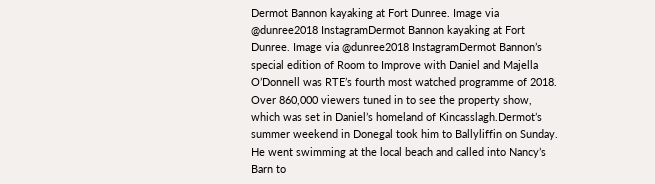Dermot Bannon kayaking at Fort Dunree. Image via @dunree2018 InstagramDermot Bannon kayaking at Fort Dunree. Image via @dunree2018 InstagramDermot Bannon’s special edition of Room to Improve with Daniel and Majella O’Donnell was RTE’s fourth most watched programme of 2018. Over 860,000 viewers tuned in to see the property show, which was set in Daniel’s homeland of Kincasslagh.Dermot’s summer weekend in Donegal took him to Ballyliffin on Sunday. He went swimming at the local beach and called into Nancy’s Barn to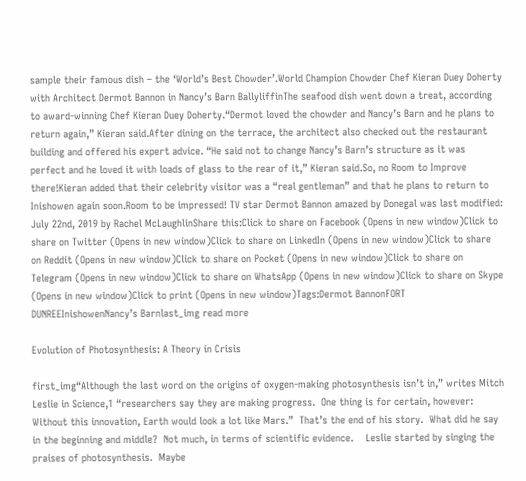sample their famous dish – the ‘World’s Best Chowder’.World Champion Chowder Chef Kieran Duey Doherty with Architect Dermot Bannon in Nancy’s Barn BallyliffinThe seafood dish went down a treat, according to award-winning Chef Kieran Duey Doherty.“Dermot loved the chowder and Nancy’s Barn and he plans to return again,” Kieran said.After dining on the terrace, the architect also checked out the restaurant building and offered his expert advice. “He said not to change Nancy’s Barn’s structure as it was perfect and he loved it with loads of glass to the rear of it,” Kieran said.So, no Room to Improve there!Kieran added that their celebrity visitor was a “real gentleman” and that he plans to return to Inishowen again soon.Room to be impressed! TV star Dermot Bannon amazed by Donegal was last modified: July 22nd, 2019 by Rachel McLaughlinShare this:Click to share on Facebook (Opens in new window)Click to share on Twitter (Opens in new window)Click to share on LinkedIn (Opens in new window)Click to share on Reddit (Opens in new window)Click to share on Pocket (Opens in new window)Click to share on Telegram (Opens in new window)Click to share on WhatsApp (Opens in new window)Click to share on Skype (Opens in new window)Click to print (Opens in new window)Tags:Dermot BannonFORT DUNREEInishowenNancy’s Barnlast_img read more

Evolution of Photosynthesis: A Theory in Crisis

first_img“Although the last word on the origins of oxygen-making photosynthesis isn’t in,” writes Mitch Leslie in Science,1 “researchers say they are making progress.  One thing is for certain, however: Without this innovation, Earth would look a lot like Mars.”  That’s the end of his story.  What did he say in the beginning and middle?  Not much, in terms of scientific evidence.    Leslie started by singing the praises of photosynthesis.  Maybe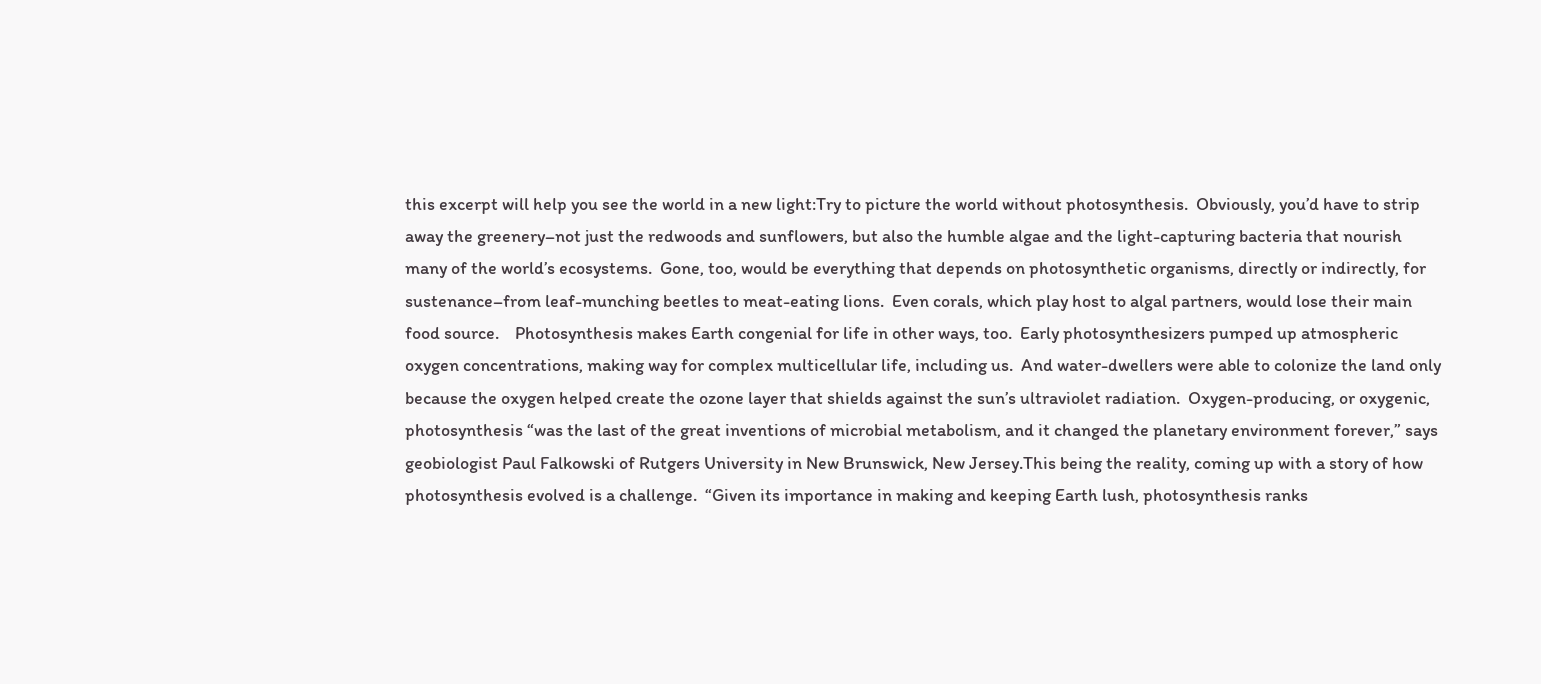this excerpt will help you see the world in a new light:Try to picture the world without photosynthesis.  Obviously, you’d have to strip away the greenery–not just the redwoods and sunflowers, but also the humble algae and the light-capturing bacteria that nourish many of the world’s ecosystems.  Gone, too, would be everything that depends on photosynthetic organisms, directly or indirectly, for sustenance–from leaf-munching beetles to meat-eating lions.  Even corals, which play host to algal partners, would lose their main food source.    Photosynthesis makes Earth congenial for life in other ways, too.  Early photosynthesizers pumped up atmospheric oxygen concentrations, making way for complex multicellular life, including us.  And water-dwellers were able to colonize the land only because the oxygen helped create the ozone layer that shields against the sun’s ultraviolet radiation.  Oxygen-producing, or oxygenic, photosynthesis “was the last of the great inventions of microbial metabolism, and it changed the planetary environment forever,” says geobiologist Paul Falkowski of Rutgers University in New Brunswick, New Jersey.This being the reality, coming up with a story of how photosynthesis evolved is a challenge.  “Given its importance in making and keeping Earth lush, photosynthesis ranks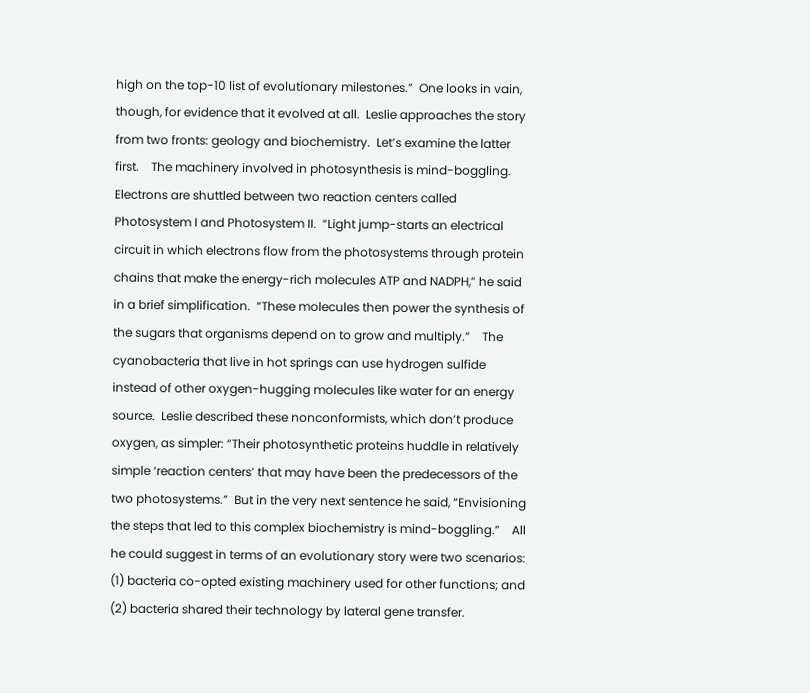high on the top-10 list of evolutionary milestones.”  One looks in vain, though, for evidence that it evolved at all.  Leslie approaches the story from two fronts: geology and biochemistry.  Let’s examine the latter first.    The machinery involved in photosynthesis is mind-boggling.  Electrons are shuttled between two reaction centers called Photosystem I and Photosystem II.  “Light jump-starts an electrical circuit in which electrons flow from the photosystems through protein chains that make the energy-rich molecules ATP and NADPH,” he said in a brief simplification.  “These molecules then power the synthesis of the sugars that organisms depend on to grow and multiply.”    The cyanobacteria that live in hot springs can use hydrogen sulfide instead of other oxygen-hugging molecules like water for an energy source.  Leslie described these nonconformists, which don’t produce oxygen, as simpler: “Their photosynthetic proteins huddle in relatively simple ‘reaction centers’ that may have been the predecessors of the two photosystems.”  But in the very next sentence he said, “Envisioning the steps that led to this complex biochemistry is mind-boggling.”    All he could suggest in terms of an evolutionary story were two scenarios: (1) bacteria co-opted existing machinery used for other functions; and (2) bacteria shared their technology by lateral gene transfer.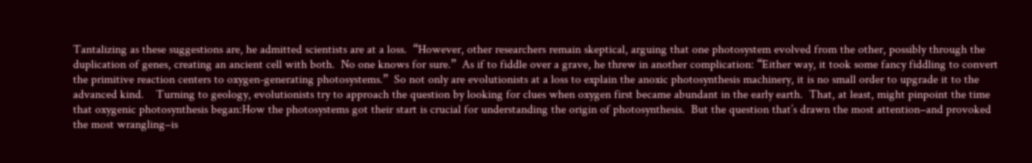Tantalizing as these suggestions are, he admitted scientists are at a loss.  “However, other researchers remain skeptical, arguing that one photosystem evolved from the other, possibly through the duplication of genes, creating an ancient cell with both.  No one knows for sure.”  As if to fiddle over a grave, he threw in another complication: “Either way, it took some fancy fiddling to convert the primitive reaction centers to oxygen-generating photosystems.”  So not only are evolutionists at a loss to explain the anoxic photosynthesis machinery, it is no small order to upgrade it to the advanced kind.    Turning to geology, evolutionists try to approach the question by looking for clues when oxygen first became abundant in the early earth.  That, at least, might pinpoint the time that oxygenic photosynthesis began:How the photosystems got their start is crucial for understanding the origin of photosynthesis.  But the question that’s drawn the most attention–and provoked the most wrangling–is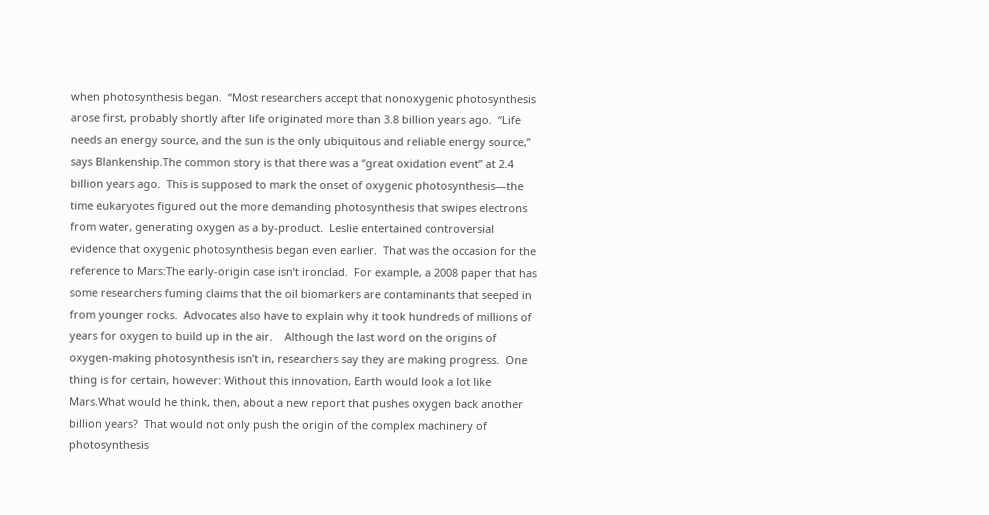when photosynthesis began.  “Most researchers accept that nonoxygenic photosynthesis arose first, probably shortly after life originated more than 3.8 billion years ago.  “Life needs an energy source, and the sun is the only ubiquitous and reliable energy source,” says Blankenship.The common story is that there was a “great oxidation event” at 2.4 billion years ago.  This is supposed to mark the onset of oxygenic photosynthesis—the time eukaryotes figured out the more demanding photosynthesis that swipes electrons from water, generating oxygen as a by-product.  Leslie entertained controversial evidence that oxygenic photosynthesis began even earlier.  That was the occasion for the reference to Mars:The early-origin case isn’t ironclad.  For example, a 2008 paper that has some researchers fuming claims that the oil biomarkers are contaminants that seeped in from younger rocks.  Advocates also have to explain why it took hundreds of millions of years for oxygen to build up in the air.    Although the last word on the origins of oxygen-making photosynthesis isn’t in, researchers say they are making progress.  One thing is for certain, however: Without this innovation, Earth would look a lot like Mars.What would he think, then, about a new report that pushes oxygen back another billion years?  That would not only push the origin of the complex machinery of photosynthesis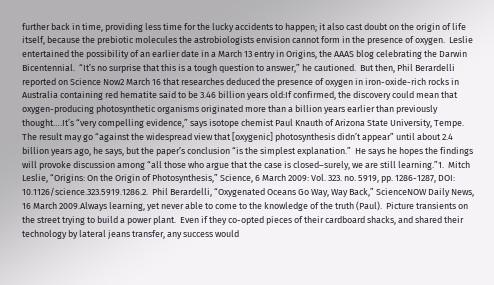further back in time, providing less time for the lucky accidents to happen; it also cast doubt on the origin of life itself, because the prebiotic molecules the astrobiologists envision cannot form in the presence of oxygen.  Leslie entertained the possibility of an earlier date in a March 13 entry in Origins, the AAAS blog celebrating the Darwin Bicentennial.  “It’s no surprise that this is a tough question to answer,” he cautioned.  But then, Phil Berardelli reported on Science Now2 March 16 that researches deduced the presence of oxygen in iron-oxide-rich rocks in Australia containing red hematite said to be 3.46 billion years old:If confirmed, the discovery could mean that oxygen-producing photosynthetic organisms originated more than a billion years earlier than previously thought….It’s “very compelling evidence,” says isotope chemist Paul Knauth of Arizona State University, Tempe.  The result may go “against the widespread view that [oxygenic] photosynthesis didn’t appear” until about 2.4 billion years ago, he says, but the paper’s conclusion “is the simplest explanation.”  He says he hopes the findings will provoke discussion among “all those who argue that the case is closed–surely, we are still learning.”1.  Mitch Leslie, “Origins: On the Origin of Photosynthesis,” Science, 6 March 2009: Vol. 323. no. 5919, pp. 1286-1287, DOI: 10.1126/science.323.5919.1286.2.  Phil Berardelli, “Oxygenated Oceans Go Way, Way Back,” ScienceNOW Daily News, 16 March 2009.Always learning, yet never able to come to the knowledge of the truth (Paul).  Picture transients on the street trying to build a power plant.  Even if they co-opted pieces of their cardboard shacks, and shared their technology by lateral jeans transfer, any success would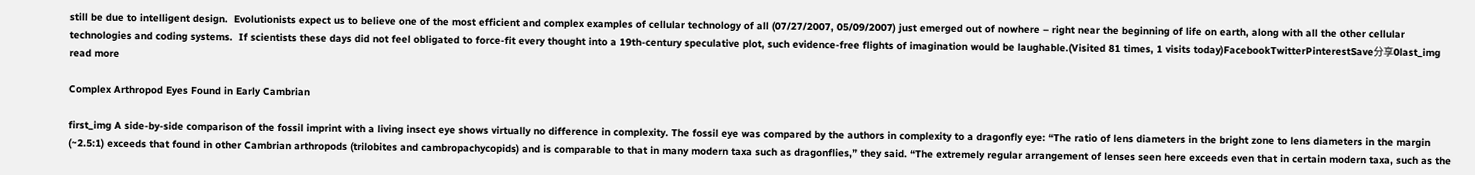still be due to intelligent design.  Evolutionists expect us to believe one of the most efficient and complex examples of cellular technology of all (07/27/2007, 05/09/2007) just emerged out of nowhere – right near the beginning of life on earth, along with all the other cellular technologies and coding systems.  If scientists these days did not feel obligated to force-fit every thought into a 19th-century speculative plot, such evidence-free flights of imagination would be laughable.(Visited 81 times, 1 visits today)FacebookTwitterPinterestSave分享0last_img read more

Complex Arthropod Eyes Found in Early Cambrian

first_img A side-by-side comparison of the fossil imprint with a living insect eye shows virtually no difference in complexity. The fossil eye was compared by the authors in complexity to a dragonfly eye: “The ratio of lens diameters in the bright zone to lens diameters in the margin (~2.5:1) exceeds that found in other Cambrian arthropods (trilobites and cambropachycopids) and is comparable to that in many modern taxa such as dragonflies,” they said. “The extremely regular arrangement of lenses seen here exceeds even that in certain modern taxa, such as the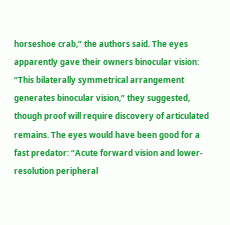horseshoe crab,” the authors said. The eyes apparently gave their owners binocular vision: “This bilaterally symmetrical arrangement generates binocular vision,” they suggested, though proof will require discovery of articulated remains. The eyes would have been good for a fast predator: “Acute forward vision and lower-resolution peripheral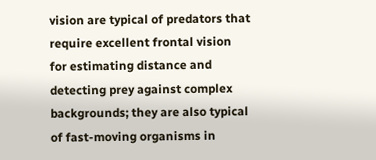vision are typical of predators that require excellent frontal vision for estimating distance and detecting prey against complex backgrounds; they are also typical of fast-moving organisms in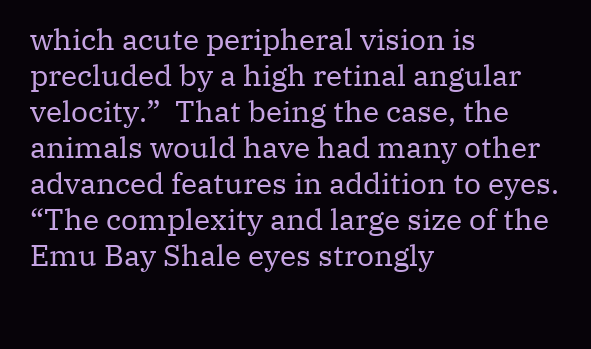which acute peripheral vision is precluded by a high retinal angular velocity.”  That being the case, the animals would have had many other advanced features in addition to eyes.  “The complexity and large size of the Emu Bay Shale eyes strongly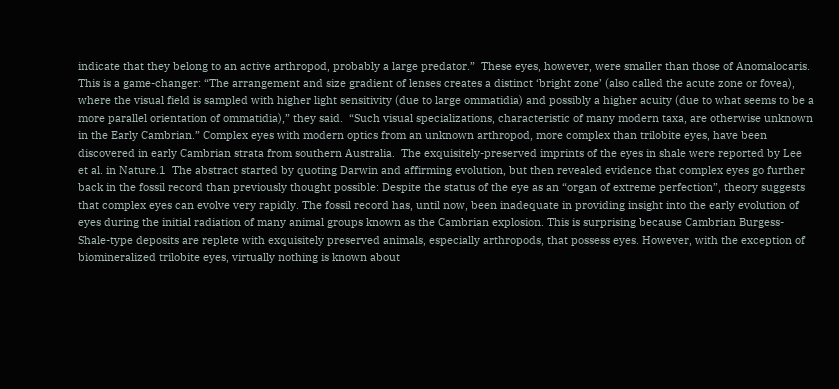indicate that they belong to an active arthropod, probably a large predator.”  These eyes, however, were smaller than those of Anomalocaris. This is a game-changer: “The arrangement and size gradient of lenses creates a distinct ‘bright zone’ (also called the acute zone or fovea), where the visual field is sampled with higher light sensitivity (due to large ommatidia) and possibly a higher acuity (due to what seems to be a more parallel orientation of ommatidia),” they said.  “Such visual specializations, characteristic of many modern taxa, are otherwise unknown in the Early Cambrian.” Complex eyes with modern optics from an unknown arthropod, more complex than trilobite eyes, have been discovered in early Cambrian strata from southern Australia.  The exquisitely-preserved imprints of the eyes in shale were reported by Lee et al. in Nature.1  The abstract started by quoting Darwin and affirming evolution, but then revealed evidence that complex eyes go further back in the fossil record than previously thought possible: Despite the status of the eye as an “organ of extreme perfection”, theory suggests that complex eyes can evolve very rapidly. The fossil record has, until now, been inadequate in providing insight into the early evolution of eyes during the initial radiation of many animal groups known as the Cambrian explosion. This is surprising because Cambrian Burgess-Shale-type deposits are replete with exquisitely preserved animals, especially arthropods, that possess eyes. However, with the exception of biomineralized trilobite eyes, virtually nothing is known about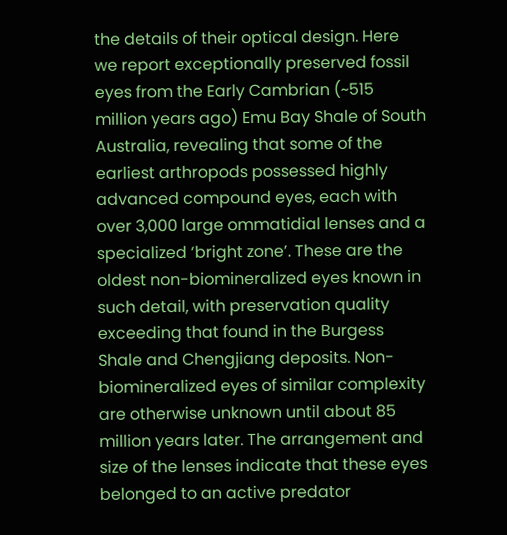the details of their optical design. Here we report exceptionally preserved fossil eyes from the Early Cambrian (~515 million years ago) Emu Bay Shale of South Australia, revealing that some of the earliest arthropods possessed highly advanced compound eyes, each with over 3,000 large ommatidial lenses and a specialized ‘bright zone’. These are the oldest non-biomineralized eyes known in such detail, with preservation quality exceeding that found in the Burgess Shale and Chengjiang deposits. Non-biomineralized eyes of similar complexity are otherwise unknown until about 85 million years later. The arrangement and size of the lenses indicate that these eyes belonged to an active predator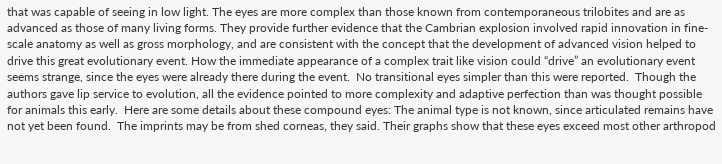that was capable of seeing in low light. The eyes are more complex than those known from contemporaneous trilobites and are as advanced as those of many living forms. They provide further evidence that the Cambrian explosion involved rapid innovation in fine-scale anatomy as well as gross morphology, and are consistent with the concept that the development of advanced vision helped to drive this great evolutionary event. How the immediate appearance of a complex trait like vision could “drive” an evolutionary event seems strange, since the eyes were already there during the event.  No transitional eyes simpler than this were reported.  Though the authors gave lip service to evolution, all the evidence pointed to more complexity and adaptive perfection than was thought possible for animals this early.  Here are some details about these compound eyes: The animal type is not known, since articulated remains have not yet been found.  The imprints may be from shed corneas, they said. Their graphs show that these eyes exceed most other arthropod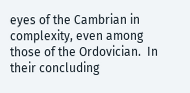eyes of the Cambrian in complexity, even among those of the Ordovician.  In their concluding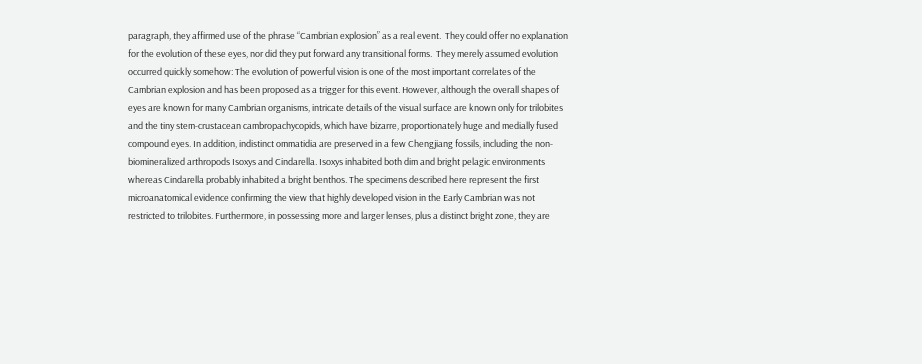paragraph, they affirmed use of the phrase “Cambrian explosion” as a real event.  They could offer no explanation for the evolution of these eyes, nor did they put forward any transitional forms.  They merely assumed evolution occurred quickly somehow: The evolution of powerful vision is one of the most important correlates of the Cambrian explosion and has been proposed as a trigger for this event. However, although the overall shapes of eyes are known for many Cambrian organisms, intricate details of the visual surface are known only for trilobites and the tiny stem-crustacean cambropachycopids, which have bizarre, proportionately huge and medially fused compound eyes. In addition, indistinct ommatidia are preserved in a few Chengjiang fossils, including the non-biomineralized arthropods Isoxys and Cindarella. Isoxys inhabited both dim and bright pelagic environments whereas Cindarella probably inhabited a bright benthos. The specimens described here represent the first microanatomical evidence confirming the view that highly developed vision in the Early Cambrian was not restricted to trilobites. Furthermore, in possessing more and larger lenses, plus a distinct bright zone, they are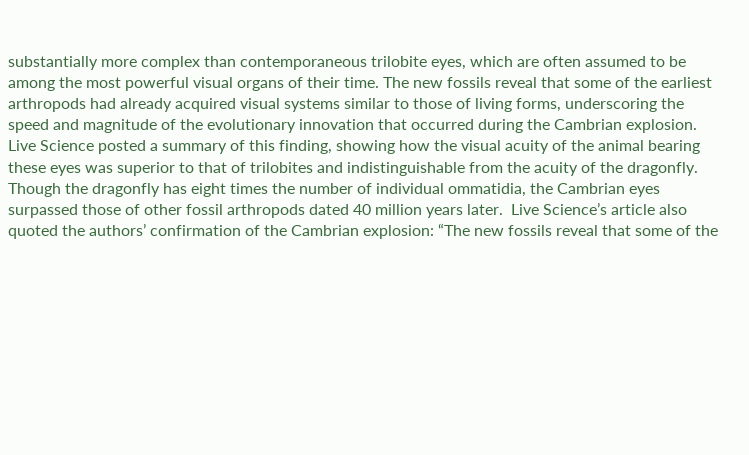substantially more complex than contemporaneous trilobite eyes, which are often assumed to be among the most powerful visual organs of their time. The new fossils reveal that some of the earliest arthropods had already acquired visual systems similar to those of living forms, underscoring the speed and magnitude of the evolutionary innovation that occurred during the Cambrian explosion. Live Science posted a summary of this finding, showing how the visual acuity of the animal bearing these eyes was superior to that of trilobites and indistinguishable from the acuity of the dragonfly.  Though the dragonfly has eight times the number of individual ommatidia, the Cambrian eyes surpassed those of other fossil arthropods dated 40 million years later.  Live Science’s article also quoted the authors’ confirmation of the Cambrian explosion: “The new fossils reveal that some of the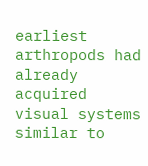earliest arthropods had already acquired visual systems similar to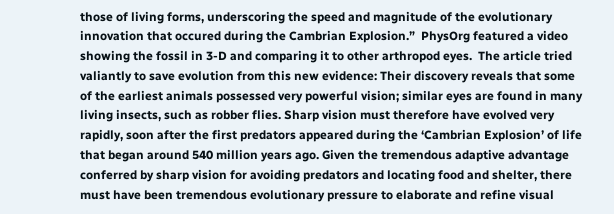those of living forms, underscoring the speed and magnitude of the evolutionary innovation that occured during the Cambrian Explosion.”  PhysOrg featured a video showing the fossil in 3-D and comparing it to other arthropod eyes.  The article tried valiantly to save evolution from this new evidence: Their discovery reveals that some of the earliest animals possessed very powerful vision; similar eyes are found in many living insects, such as robber flies. Sharp vision must therefore have evolved very rapidly, soon after the first predators appeared during the ‘Cambrian Explosion’ of life that began around 540 million years ago. Given the tremendous adaptive advantage conferred by sharp vision for avoiding predators and locating food and shelter, there must have been tremendous evolutionary pressure to elaborate and refine visual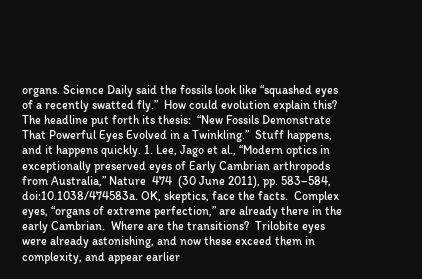organs. Science Daily said the fossils look like “squashed eyes of a recently swatted fly.”  How could evolution explain this?  The headline put forth its thesis:  “New Fossils Demonstrate That Powerful Eyes Evolved in a Twinkling.”  Stuff happens, and it happens quickly. 1. Lee, Jago et al., “Modern optics in exceptionally preserved eyes of Early Cambrian arthropods from Australia,” Nature  474  (30 June 2011), pp. 583–584, doi:10.1038/474583a. OK, skeptics, face the facts.  Complex eyes, “organs of extreme perfection,” are already there in the early Cambrian.  Where are the transitions?  Trilobite eyes were already astonishing, and now these exceed them in complexity, and appear earlier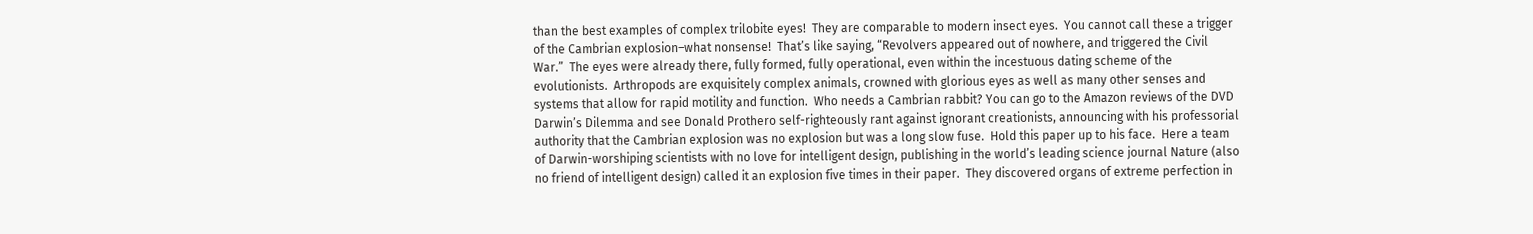than the best examples of complex trilobite eyes!  They are comparable to modern insect eyes.  You cannot call these a trigger of the Cambrian explosion–what nonsense!  That’s like saying, “Revolvers appeared out of nowhere, and triggered the Civil War.”  The eyes were already there, fully formed, fully operational, even within the incestuous dating scheme of the evolutionists.  Arthropods are exquisitely complex animals, crowned with glorious eyes as well as many other senses and systems that allow for rapid motility and function.  Who needs a Cambrian rabbit? You can go to the Amazon reviews of the DVD Darwin’s Dilemma and see Donald Prothero self-righteously rant against ignorant creationists, announcing with his professorial authority that the Cambrian explosion was no explosion but was a long slow fuse.  Hold this paper up to his face.  Here a team of Darwin-worshiping scientists with no love for intelligent design, publishing in the world’s leading science journal Nature (also no friend of intelligent design) called it an explosion five times in their paper.  They discovered organs of extreme perfection in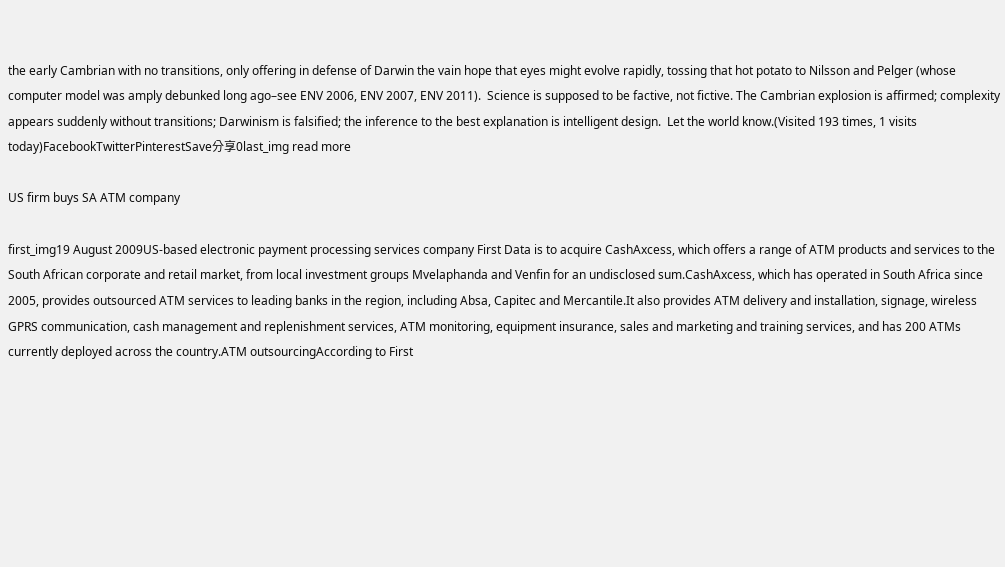the early Cambrian with no transitions, only offering in defense of Darwin the vain hope that eyes might evolve rapidly, tossing that hot potato to Nilsson and Pelger (whose computer model was amply debunked long ago–see ENV 2006, ENV 2007, ENV 2011).  Science is supposed to be factive, not fictive. The Cambrian explosion is affirmed; complexity appears suddenly without transitions; Darwinism is falsified; the inference to the best explanation is intelligent design.  Let the world know.(Visited 193 times, 1 visits today)FacebookTwitterPinterestSave分享0last_img read more

US firm buys SA ATM company

first_img19 August 2009US-based electronic payment processing services company First Data is to acquire CashAxcess, which offers a range of ATM products and services to the South African corporate and retail market, from local investment groups Mvelaphanda and Venfin for an undisclosed sum.CashAxcess, which has operated in South Africa since 2005, provides outsourced ATM services to leading banks in the region, including Absa, Capitec and Mercantile.It also provides ATM delivery and installation, signage, wireless GPRS communication, cash management and replenishment services, ATM monitoring, equipment insurance, sales and marketing and training services, and has 200 ATMs currently deployed across the country.ATM outsourcingAccording to First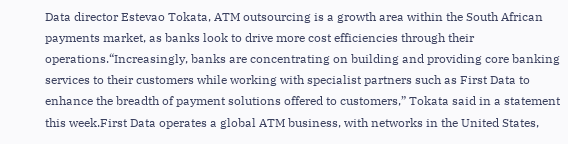Data director Estevao Tokata, ATM outsourcing is a growth area within the South African payments market, as banks look to drive more cost efficiencies through their operations.“Increasingly, banks are concentrating on building and providing core banking services to their customers while working with specialist partners such as First Data to enhance the breadth of payment solutions offered to customers,” Tokata said in a statement this week.First Data operates a global ATM business, with networks in the United States,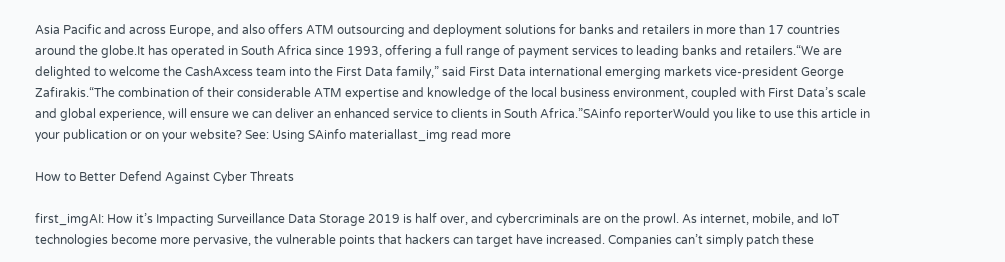Asia Pacific and across Europe, and also offers ATM outsourcing and deployment solutions for banks and retailers in more than 17 countries around the globe.It has operated in South Africa since 1993, offering a full range of payment services to leading banks and retailers.“We are delighted to welcome the CashAxcess team into the First Data family,” said First Data international emerging markets vice-president George Zafirakis.“The combination of their considerable ATM expertise and knowledge of the local business environment, coupled with First Data’s scale and global experience, will ensure we can deliver an enhanced service to clients in South Africa.”SAinfo reporterWould you like to use this article in your publication or on your website? See: Using SAinfo materiallast_img read more

How to Better Defend Against Cyber Threats

first_imgAI: How it’s Impacting Surveillance Data Storage 2019 is half over, and cybercriminals are on the prowl. As internet, mobile, and IoT technologies become more pervasive, the vulnerable points that hackers can target have increased. Companies can’t simply patch these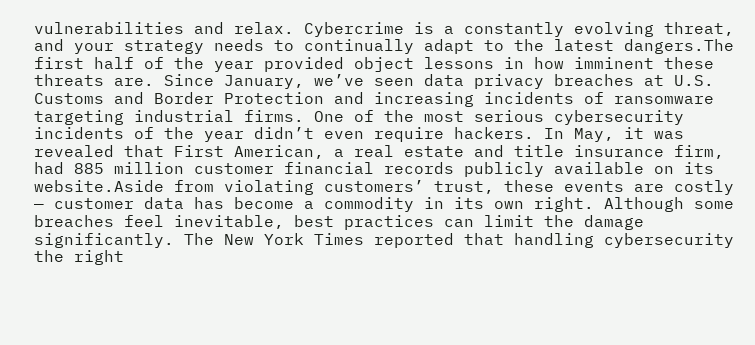vulnerabilities and relax. Cybercrime is a constantly evolving threat, and your strategy needs to continually adapt to the latest dangers.The first half of the year provided object lessons in how imminent these threats are. Since January, we’ve seen data privacy breaches at U.S. Customs and Border Protection and increasing incidents of ransomware targeting industrial firms. One of the most serious cybersecurity incidents of the year didn’t even require hackers. In May, it was revealed that First American, a real estate and title insurance firm, had 885 million customer financial records publicly available on its website.Aside from violating customers’ trust, these events are costly — customer data has become a commodity in its own right. Although some breaches feel inevitable, best practices can limit the damage significantly. The New York Times reported that handling cybersecurity the right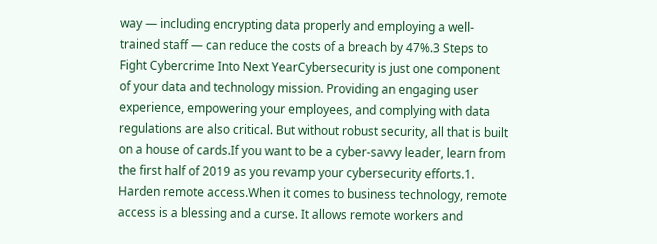way — including encrypting data properly and employing a well-trained staff — can reduce the costs of a breach by 47%.3 Steps to Fight Cybercrime Into Next YearCybersecurity is just one component of your data and technology mission. Providing an engaging user experience, empowering your employees, and complying with data regulations are also critical. But without robust security, all that is built on a house of cards.If you want to be a cyber-savvy leader, learn from the first half of 2019 as you revamp your cybersecurity efforts.1. Harden remote access.When it comes to business technology, remote access is a blessing and a curse. It allows remote workers and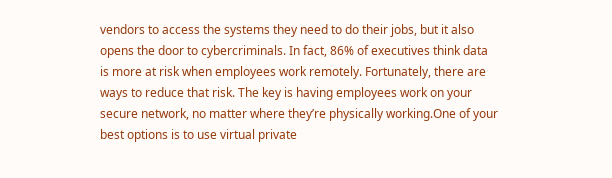vendors to access the systems they need to do their jobs, but it also opens the door to cybercriminals. In fact, 86% of executives think data is more at risk when employees work remotely. Fortunately, there are ways to reduce that risk. The key is having employees work on your secure network, no matter where they’re physically working.One of your best options is to use virtual private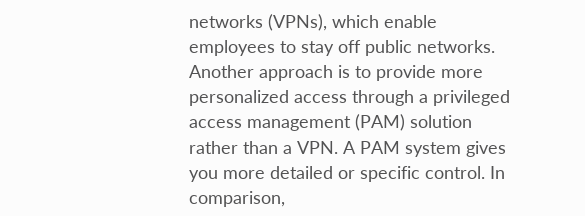networks (VPNs), which enable employees to stay off public networks. Another approach is to provide more personalized access through a privileged access management (PAM) solution rather than a VPN. A PAM system gives you more detailed or specific control. In comparison,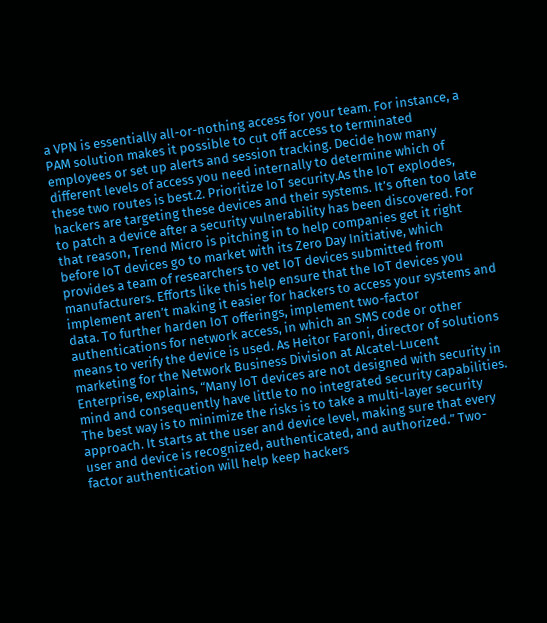a VPN is essentially all-or-nothing access for your team. For instance, a PAM solution makes it possible to cut off access to terminated employees or set up alerts and session tracking. Decide how many different levels of access you need internally to determine which of these two routes is best.2. Prioritize IoT security.As the IoT explodes, hackers are targeting these devices and their systems. It’s often too late to patch a device after a security vulnerability has been discovered. For that reason, Trend Micro is pitching in to help companies get it right before IoT devices go to market with its Zero Day Initiative, which provides a team of researchers to vet IoT devices submitted from manufacturers. Efforts like this help ensure that the IoT devices you implement aren’t making it easier for hackers to access your systems and data. To further harden IoT offerings, implement two-factor authentications for network access, in which an SMS code or other means to verify the device is used. As Heitor Faroni, director of solutions marketing for the Network Business Division at Alcatel-Lucent Enterprise, explains, “Many IoT devices are not designed with security in mind and consequently have little to no integrated security capabilities. The best way is to minimize the risks is to take a multi-layer security approach. It starts at the user and device level, making sure that every user and device is recognized, authenticated, and authorized.” Two-factor authentication will help keep hackers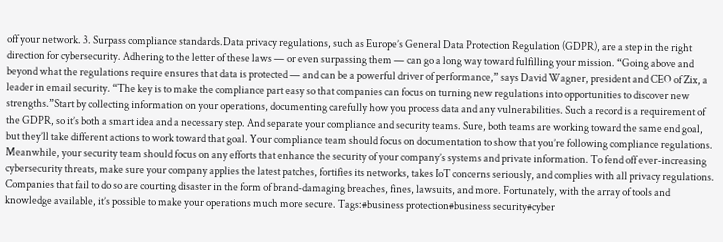off your network. 3. Surpass compliance standards.Data privacy regulations, such as Europe’s General Data Protection Regulation (GDPR), are a step in the right direction for cybersecurity. Adhering to the letter of these laws — or even surpassing them — can go a long way toward fulfilling your mission. “Going above and beyond what the regulations require ensures that data is protected — and can be a powerful driver of performance,” says David Wagner, president and CEO of Zix, a leader in email security. “The key is to make the compliance part easy so that companies can focus on turning new regulations into opportunities to discover new strengths.”Start by collecting information on your operations, documenting carefully how you process data and any vulnerabilities. Such a record is a requirement of the GDPR, so it’s both a smart idea and a necessary step. And separate your compliance and security teams. Sure, both teams are working toward the same end goal, but they’ll take different actions to work toward that goal. Your compliance team should focus on documentation to show that you’re following compliance regulations. Meanwhile, your security team should focus on any efforts that enhance the security of your company’s systems and private information. To fend off ever-increasing cybersecurity threats, make sure your company applies the latest patches, fortifies its networks, takes IoT concerns seriously, and complies with all privacy regulations. Companies that fail to do so are courting disaster in the form of brand-damaging breaches, fines, lawsuits, and more. Fortunately, with the array of tools and knowledge available, it’s possible to make your operations much more secure. Tags:#business protection#business security#cyber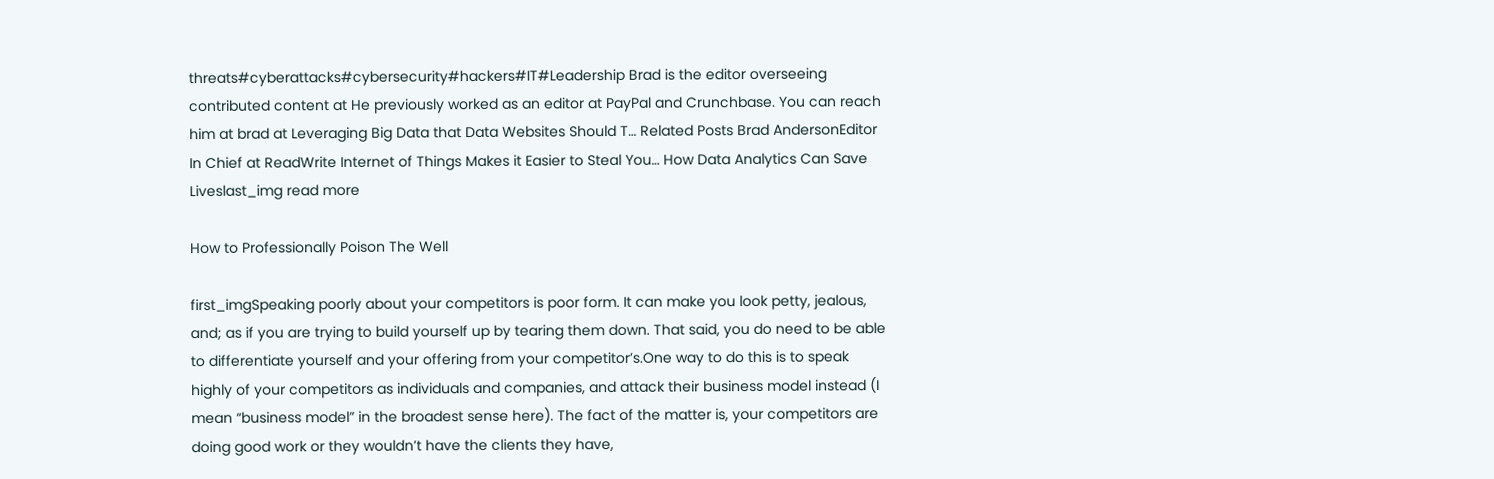threats#cyberattacks#cybersecurity#hackers#IT#Leadership Brad is the editor overseeing contributed content at He previously worked as an editor at PayPal and Crunchbase. You can reach him at brad at Leveraging Big Data that Data Websites Should T… Related Posts Brad AndersonEditor In Chief at ReadWrite Internet of Things Makes it Easier to Steal You… How Data Analytics Can Save Liveslast_img read more

How to Professionally Poison The Well

first_imgSpeaking poorly about your competitors is poor form. It can make you look petty, jealous, and; as if you are trying to build yourself up by tearing them down. That said, you do need to be able to differentiate yourself and your offering from your competitor’s.One way to do this is to speak highly of your competitors as individuals and companies, and attack their business model instead (I mean “business model” in the broadest sense here). The fact of the matter is, your competitors are doing good work or they wouldn’t have the clients they have,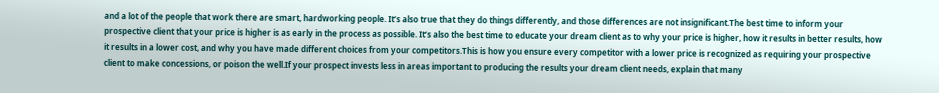and a lot of the people that work there are smart, hardworking people. It’s also true that they do things differently, and those differences are not insignificant.The best time to inform your prospective client that your price is higher is as early in the process as possible. It’s also the best time to educate your dream client as to why your price is higher, how it results in better results, how it results in a lower cost, and why you have made different choices from your competitors.This is how you ensure every competitor with a lower price is recognized as requiring your prospective client to make concessions, or poison the well.If your prospect invests less in areas important to producing the results your dream client needs, explain that many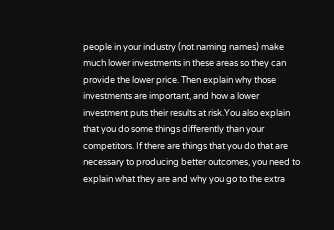people in your industry (not naming names) make much lower investments in these areas so they can provide the lower price. Then explain why those investments are important, and how a lower investment puts their results at risk.You also explain that you do some things differently than your competitors. If there are things that you do that are necessary to producing better outcomes, you need to explain what they are and why you go to the extra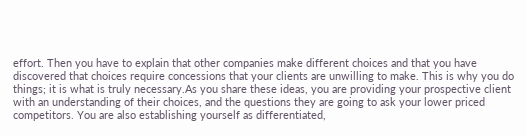effort. Then you have to explain that other companies make different choices and that you have discovered that choices require concessions that your clients are unwilling to make. This is why you do things; it is what is truly necessary.As you share these ideas, you are providing your prospective client with an understanding of their choices, and the questions they are going to ask your lower priced competitors. You are also establishing yourself as differentiated,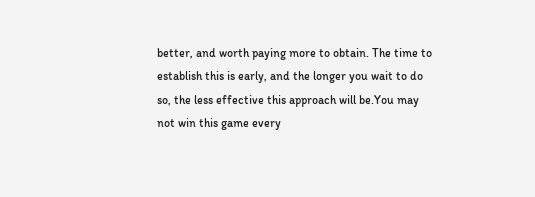better, and worth paying more to obtain. The time to establish this is early, and the longer you wait to do so, the less effective this approach will be.You may not win this game every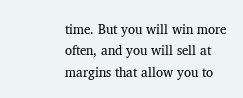time. But you will win more often, and you will sell at margins that allow you to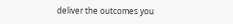deliver the outcomes you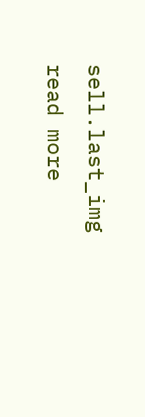sell.last_img read more